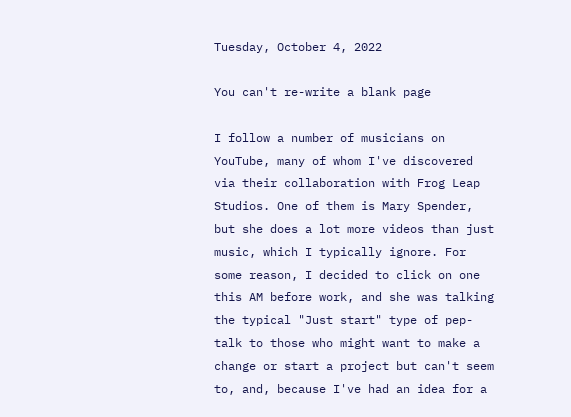Tuesday, October 4, 2022

You can't re-write a blank page

I follow a number of musicians on YouTube, many of whom I've discovered via their collaboration with Frog Leap Studios. One of them is Mary Spender, but she does a lot more videos than just music, which I typically ignore. For some reason, I decided to click on one this AM before work, and she was talking the typical "Just start" type of pep-talk to those who might want to make a change or start a project but can't seem to, and, because I've had an idea for a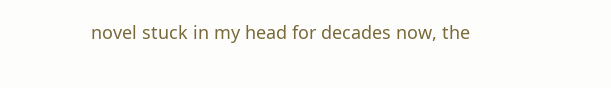novel stuck in my head for decades now, the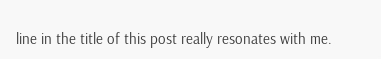line in the title of this post really resonates with me.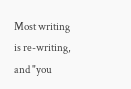Most writing is re-writing, and "you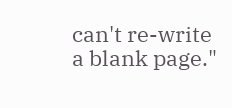can't re-write a blank page."